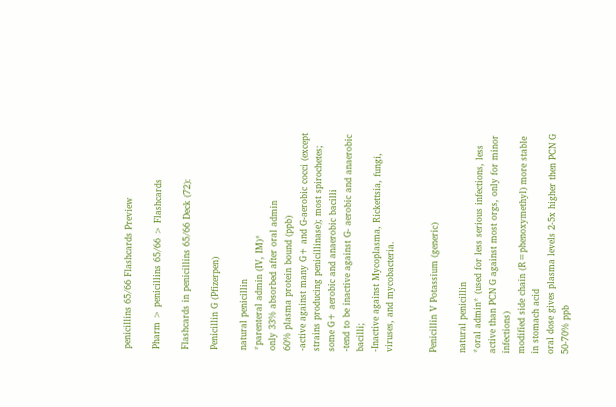penicillins 65/66 Flashcards Preview

Pharm > penicillins 65/66 > Flashcards

Flashcards in penicillins 65/66 Deck (72):

Penicillin G (Pfizerpen)

natural penicillin
*parenteral admin (IV, IM)*
only 33% absorbed after oral admin
60% plasma protein bound (ppb)
-active against many G+ and G-aerobic cocci (except strains producing penicillinase); most spirochetes; some G+ aerobic and anaerobic bacilli
-tend to be inactive against G- aerobic and anaerobic bacilli;
-Inactive against Mycoplasma, Rickettsia, fungi, viruses, and mycobacteria.


Penicillin V Potassium (generic)

natural penicillin
*oral admin* (used for less serious infections, less active than PCN G against most orgs, only for minor infections)
modified side chain (R=phenoxymethyl) more stable in stomach acid
oral dose gives plasma levels 2-5x higher then PCN G
50-70% ppb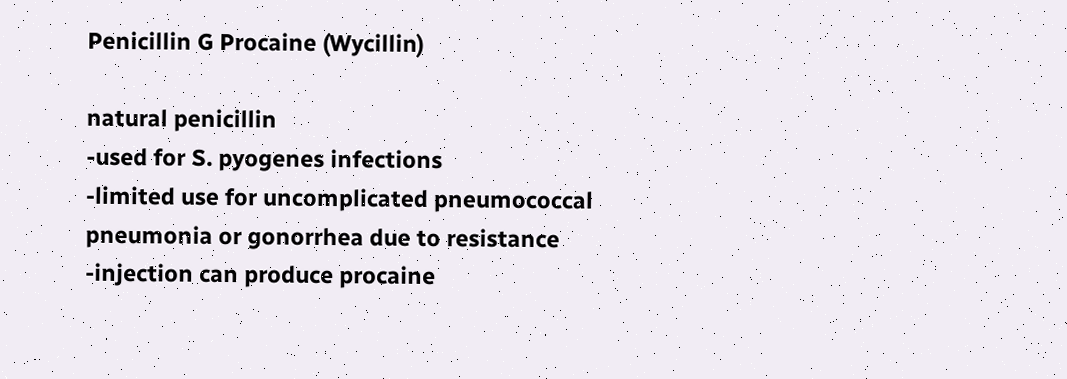Penicillin G Procaine (Wycillin)

natural penicillin
-used for S. pyogenes infections
-limited use for uncomplicated pneumococcal pneumonia or gonorrhea due to resistance
-injection can produce procaine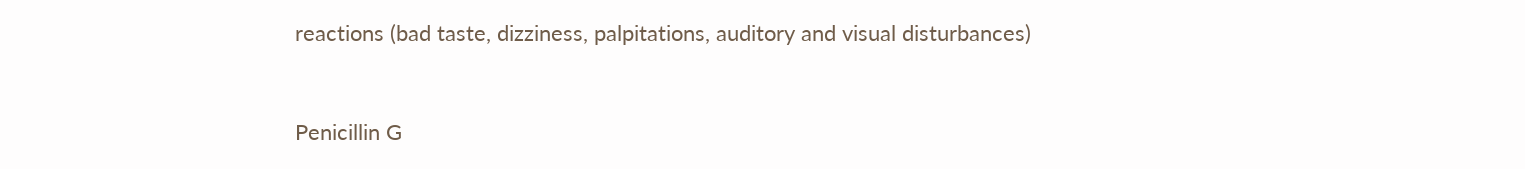reactions (bad taste, dizziness, palpitations, auditory and visual disturbances)


Penicillin G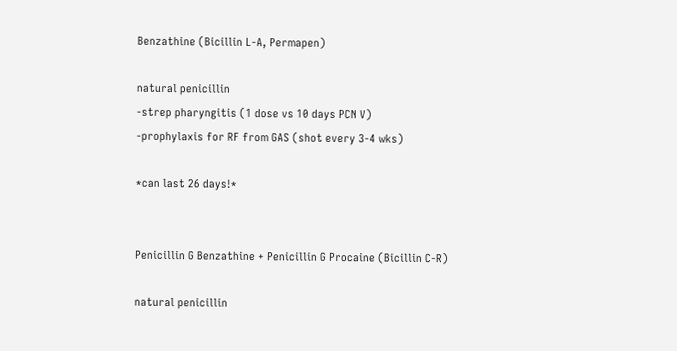Benzathine (Bicillin L‐A, Permapen)

natural penicillin
-strep pharyngitis (1 dose vs 10 days PCN V)
-prophylaxis for RF from GAS (shot every 3-4 wks)

*can last 26 days!*


Penicillin G Benzathine + Penicillin G Procaine (Bicillin C‐R)

natural penicillin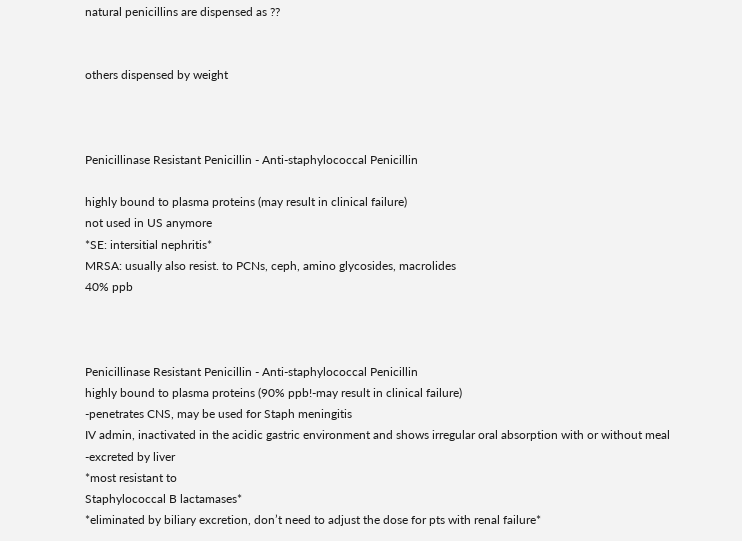natural penicillins are dispensed as ??


others dispensed by weight



Penicillinase Resistant Penicillin ‐ Anti‐staphylococcal Penicillin

highly bound to plasma proteins (may result in clinical failure)
not used in US anymore
*SE: intersitial nephritis*
MRSA: usually also resist. to PCNs, ceph, amino glycosides, macrolides
40% ppb



Penicillinase Resistant Penicillin ‐ Anti‐staphylococcal Penicillin
highly bound to plasma proteins (90% ppb!-may result in clinical failure)
-penetrates CNS, may be used for Staph meningitis
IV admin, inactivated in the acidic gastric environment and shows irregular oral absorption with or without meal
-excreted by liver
*most resistant to
Staphylococcal B lactamases*
*eliminated by biliary excretion, don’t need to adjust the dose for pts with renal failure*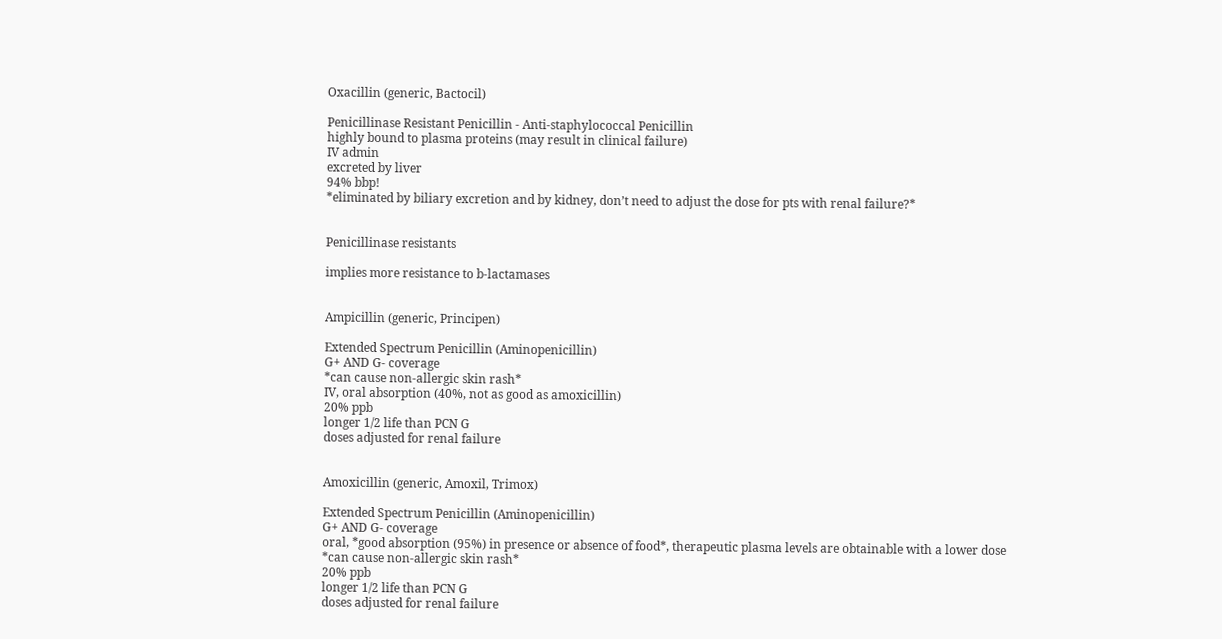Oxacillin (generic, Bactocil)

Penicillinase Resistant Penicillin ‐ Anti‐staphylococcal Penicillin
highly bound to plasma proteins (may result in clinical failure)
IV admin
excreted by liver
94% bbp!
*eliminated by biliary excretion and by kidney, don’t need to adjust the dose for pts with renal failure?*


Penicillinase resistants

implies more resistance to b-lactamases


Ampicillin (generic, Principen)

Extended Spectrum Penicillin (Aminopenicillin)
G+ AND G- coverage
*can cause non-allergic skin rash*
IV, oral absorption (40%, not as good as amoxicillin)
20% ppb
longer 1/2 life than PCN G
doses adjusted for renal failure


Amoxicillin (generic, Amoxil, Trimox)

Extended Spectrum Penicillin (Aminopenicillin)
G+ AND G- coverage
oral, *good absorption (95%) in presence or absence of food*, therapeutic plasma levels are obtainable with a lower dose
*can cause non-allergic skin rash*
20% ppb
longer 1/2 life than PCN G
doses adjusted for renal failure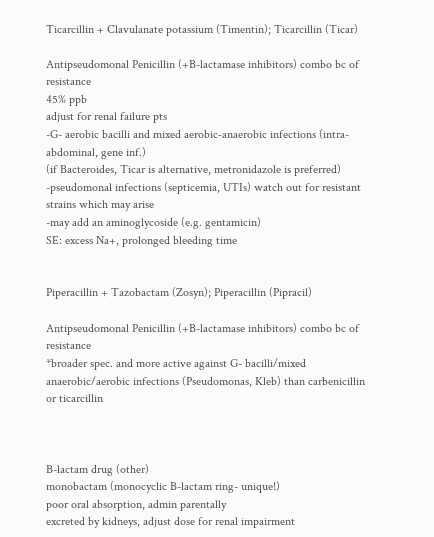Ticarcillin + Clavulanate potassium (Timentin); Ticarcillin (Ticar)

Antipseudomonal Penicillin (+B-lactamase inhibitors) combo bc of resistance
45% ppb
adjust for renal failure pts
-G- aerobic bacilli and mixed aerobic‐anaerobic infections (intra-abdominal, gene inf.)
(if Bacteroides, Ticar is alternative, metronidazole is preferred)
-pseudomonal infections (septicemia, UTIs) watch out for resistant strains which may arise
-may add an aminoglycoside (e.g. gentamicin)
SE: excess Na+, prolonged bleeding time


Piperacillin + Tazobactam (Zosyn); Piperacillin (Pipracil)

Antipseudomonal Penicillin (+B-lactamase inhibitors) combo bc of resistance
*broader spec. and more active against G- bacilli/mixed anaerobic/aerobic infections (Pseudomonas, Kleb) than carbenicillin or ticarcillin



B-lactam drug (other)
monobactam (monocyclic B-lactam ring- unique!)
poor oral absorption, admin parentally
excreted by kidneys, adjust dose for renal impairment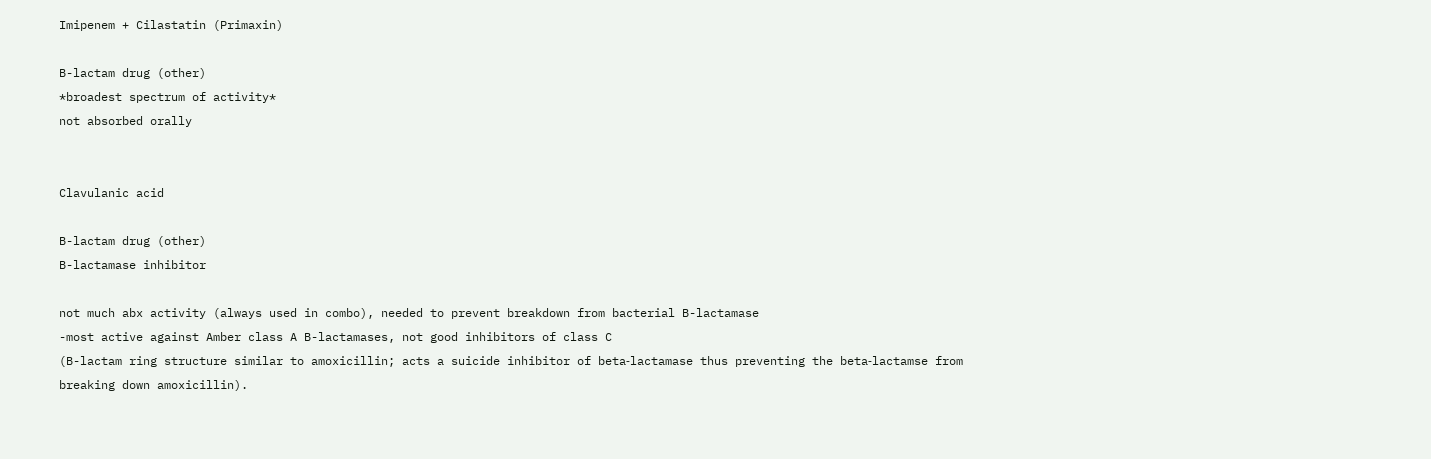Imipenem + Cilastatin (Primaxin)

B-lactam drug (other)
*broadest spectrum of activity*
not absorbed orally


Clavulanic acid

B-lactam drug (other)
B-lactamase inhibitor

not much abx activity (always used in combo), needed to prevent breakdown from bacterial B-lactamase
-most active against Amber class A B-lactamases, not good inhibitors of class C
(B-lactam ring structure similar to amoxicillin; acts a suicide inhibitor of beta‐lactamase thus preventing the beta‐lactamse from breaking down amoxicillin).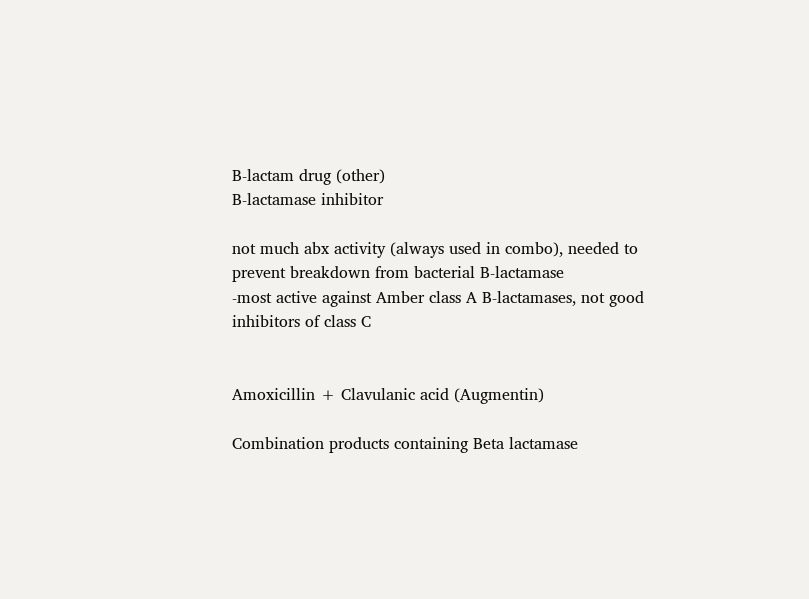B-lactam drug (other)
B-lactamase inhibitor

not much abx activity (always used in combo), needed to prevent breakdown from bacterial B-lactamase
-most active against Amber class A B-lactamases, not good inhibitors of class C


Amoxicillin + Clavulanic acid (Augmentin)

Combination products containing Beta lactamase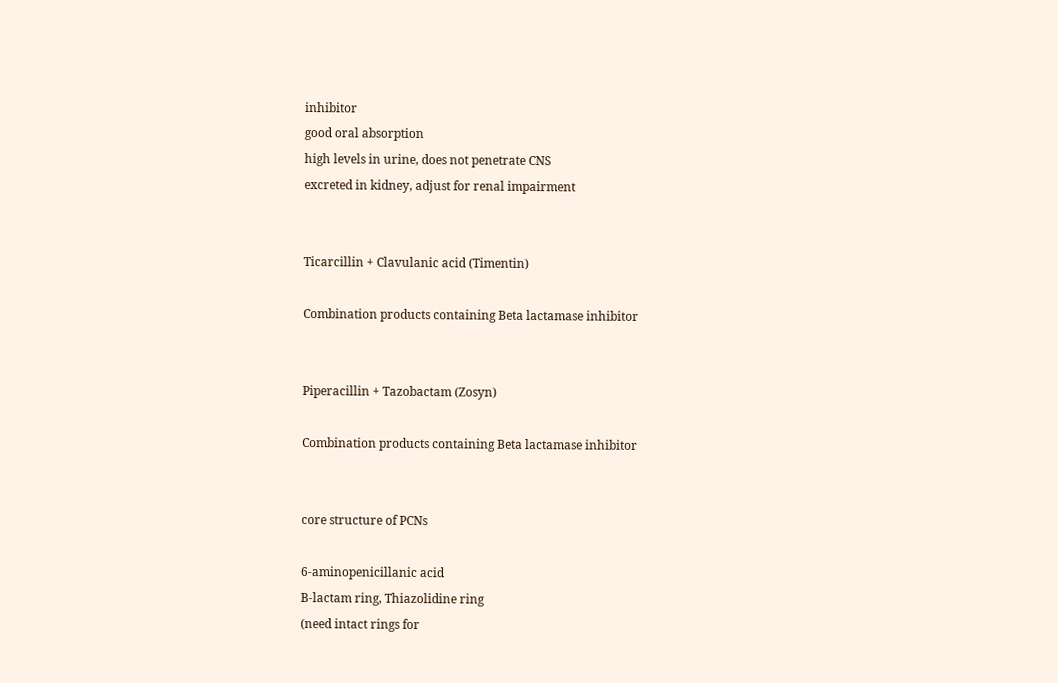inhibitor
good oral absorption
high levels in urine, does not penetrate CNS
excreted in kidney, adjust for renal impairment


Ticarcillin + Clavulanic acid (Timentin)

Combination products containing Beta lactamase inhibitor


Piperacillin + Tazobactam (Zosyn)

Combination products containing Beta lactamase inhibitor


core structure of PCNs

6-aminopenicillanic acid
B-lactam ring, Thiazolidine ring
(need intact rings for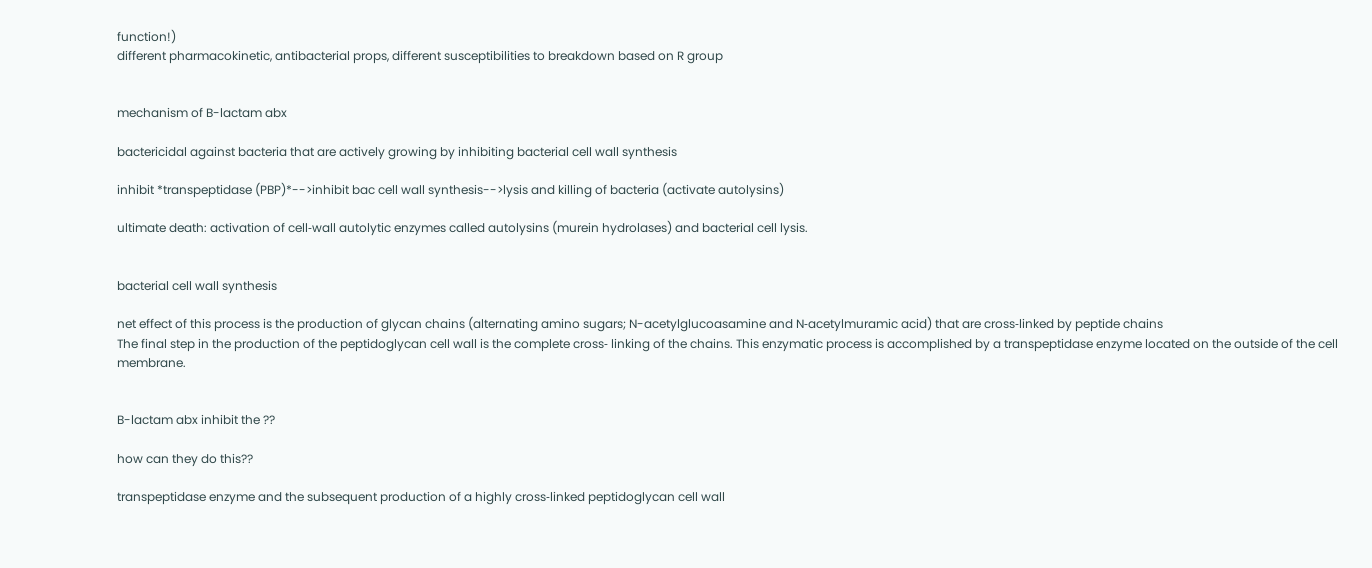function!)
different pharmacokinetic, antibacterial props, different susceptibilities to breakdown based on R group


mechanism of B-lactam abx

bactericidal against bacteria that are actively growing by inhibiting bacterial cell wall synthesis

inhibit *transpeptidase (PBP)*-->inhibit bac cell wall synthesis-->lysis and killing of bacteria (activate autolysins)

ultimate death: activation of cell‐wall autolytic enzymes called autolysins (murein hydrolases) and bacterial cell lysis.


bacterial cell wall synthesis

net effect of this process is the production of glycan chains (alternating amino sugars; N-acetylglucoasamine and N‐acetylmuramic acid) that are cross‐linked by peptide chains
The final step in the production of the peptidoglycan cell wall is the complete cross‐ linking of the chains. This enzymatic process is accomplished by a transpeptidase enzyme located on the outside of the cell membrane.


B-lactam abx inhibit the ??

how can they do this??

transpeptidase enzyme and the subsequent production of a highly cross‐linked peptidoglycan cell wall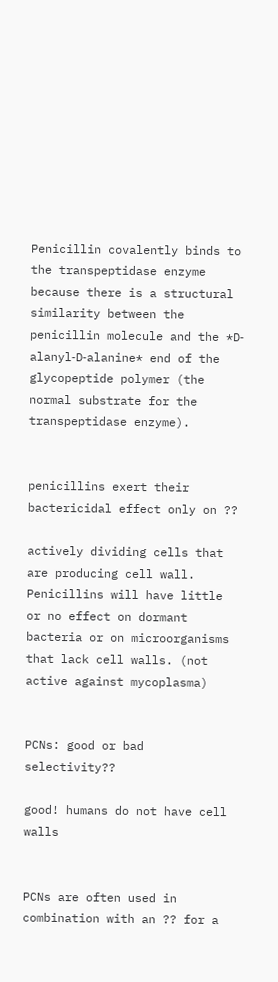Penicillin covalently binds to the transpeptidase enzyme because there is a structural similarity between the penicillin molecule and the *D‐alanyl‐D‐alanine* end of the glycopeptide polymer (the normal substrate for the transpeptidase enzyme).


penicillins exert their bactericidal effect only on ??

actively dividing cells that are producing cell wall. Penicillins will have little or no effect on dormant bacteria or on microorganisms that lack cell walls. (not active against mycoplasma)


PCNs: good or bad selectivity??

good! humans do not have cell walls


PCNs are often used in combination with an ?? for a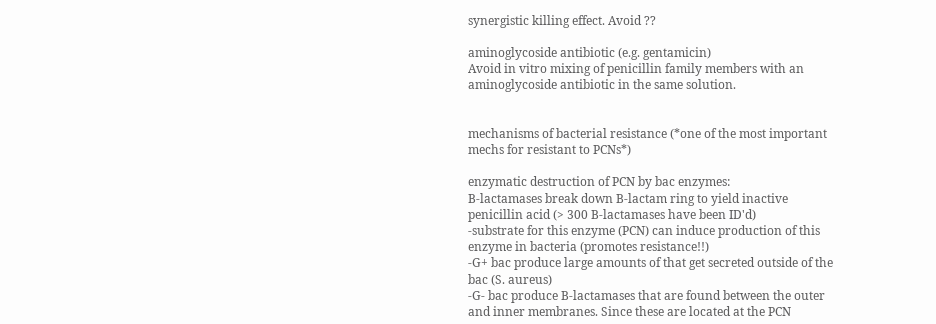synergistic killing effect. Avoid ??

aminoglycoside antibiotic (e.g. gentamicin)
Avoid in vitro mixing of penicillin family members with an aminoglycoside antibiotic in the same solution.


mechanisms of bacterial resistance (*one of the most important mechs for resistant to PCNs*)

enzymatic destruction of PCN by bac enzymes:
B-lactamases break down B-lactam ring to yield inactive penicillin acid (> 300 B-lactamases have been ID'd)
-substrate for this enzyme (PCN) can induce production of this enzyme in bacteria (promotes resistance!!)
-G+ bac produce large amounts of that get secreted outside of the bac (S. aureus)
-G- bac produce B-lactamases that are found between the outer and inner membranes. Since these are located at the PCN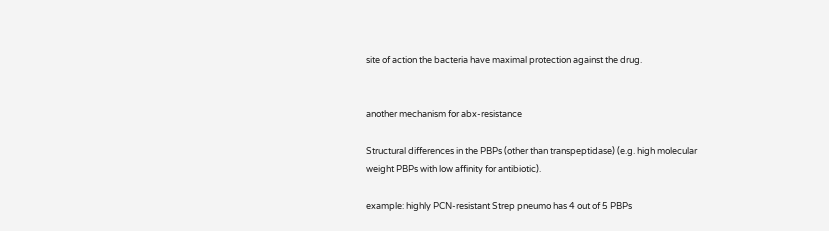site of action the bacteria have maximal protection against the drug.


another mechanism for abx-resistance

Structural differences in the PBPs (other than transpeptidase) (e.g. high molecular weight PBPs with low affinity for antibiotic).

example: highly PCN‐resistant Strep pneumo has 4 out of 5 PBPs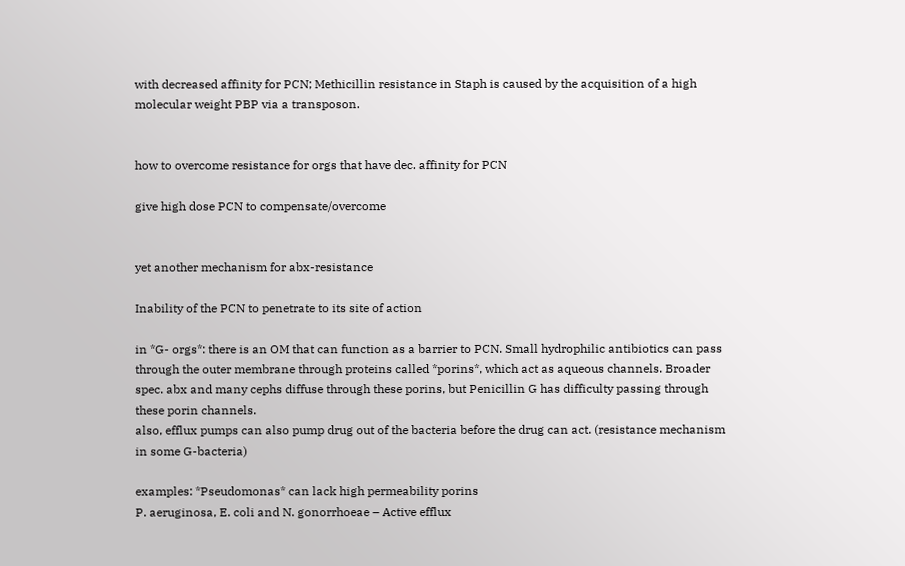with decreased affinity for PCN; Methicillin resistance in Staph is caused by the acquisition of a high molecular weight PBP via a transposon.


how to overcome resistance for orgs that have dec. affinity for PCN

give high dose PCN to compensate/overcome


yet another mechanism for abx-resistance

Inability of the PCN to penetrate to its site of action

in *G- orgs*: there is an OM that can function as a barrier to PCN. Small hydrophilic antibiotics can pass through the outer membrane through proteins called *porins*, which act as aqueous channels. Broader spec. abx and many cephs diffuse through these porins, but Penicillin G has difficulty passing through these porin channels.
also, efflux pumps can also pump drug out of the bacteria before the drug can act. (resistance mechanism in some G-bacteria)

examples: *Pseudomonas* can lack high permeability porins
P. aeruginosa, E. coli and N. gonorrhoeae – Active efflux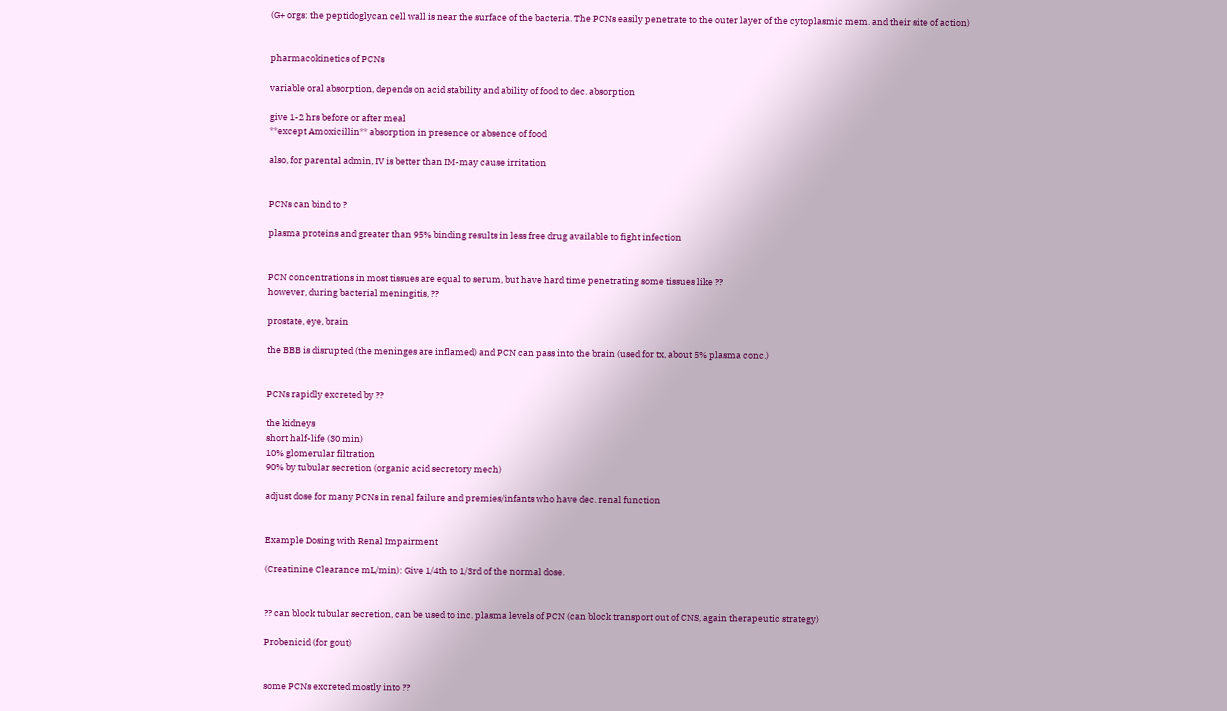(G+ orgs: the peptidoglycan cell wall is near the surface of the bacteria. The PCNs easily penetrate to the outer layer of the cytoplasmic mem. and their site of action)


pharmacokinetics of PCNs

variable oral absorption, depends on acid stability and ability of food to dec. absorption

give 1-2 hrs before or after meal
**except Amoxicillin** absorption in presence or absence of food

also, for parental admin, IV is better than IM-may cause irritation


PCNs can bind to ?

plasma proteins and greater than 95% binding results in less free drug available to fight infection


PCN concentrations in most tissues are equal to serum, but have hard time penetrating some tissues like ??
however, during bacterial meningitis, ??

prostate, eye, brain

the BBB is disrupted (the meninges are inflamed) and PCN can pass into the brain (used for tx, about 5% plasma conc.)


PCNs rapidly excreted by ??

the kidneys
short half-life (30 min)
10% glomerular filtration
90% by tubular secretion (organic acid secretory mech)

adjust dose for many PCNs in renal failure and premies/infants who have dec. renal function


Example Dosing with Renal Impairment

(Creatinine Clearance mL/min): Give 1/4th to 1/3rd of the normal dose.


?? can block tubular secretion, can be used to inc. plasma levels of PCN (can block transport out of CNS, again therapeutic strategy)

Probenicid (for gout)


some PCNs excreted mostly into ??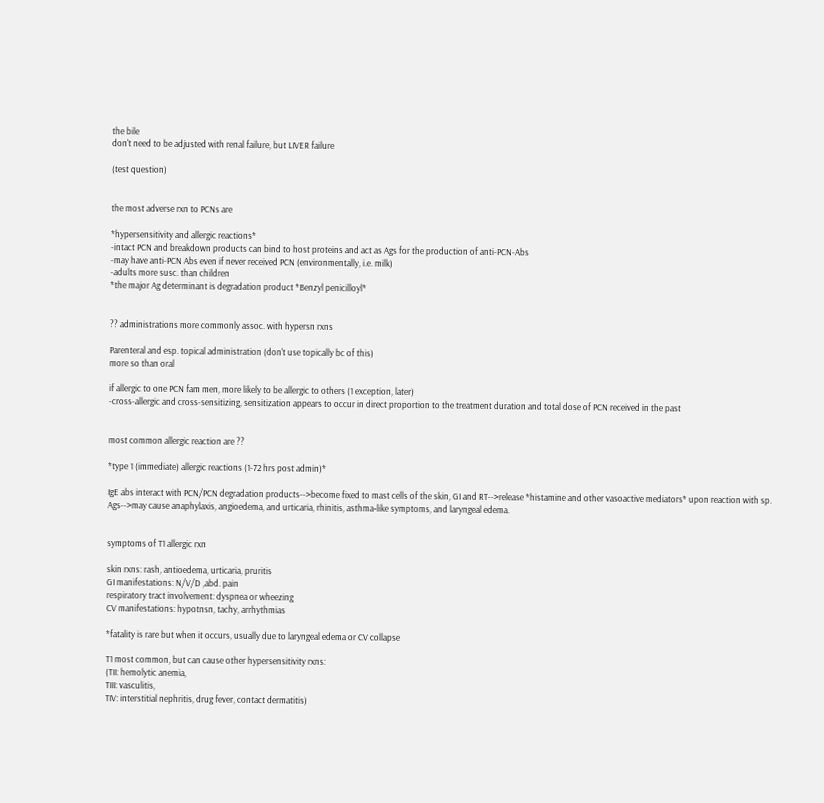the bile
don't need to be adjusted with renal failure, but LIVER failure

(test question)


the most adverse rxn to PCNs are

*hypersensitivity and allergic reactions*
-intact PCN and breakdown products can bind to host proteins and act as Ags for the production of anti-PCN-Abs
-may have anti-PCN Abs even if never received PCN (environmentally, i.e. milk)
-adults more susc. than children
*the major Ag determinant is degradation product *Benzyl penicilloyl*


?? administrations more commonly assoc. with hypersn rxns

Parenteral and esp. topical administration (don't use topically bc of this)
more so than oral

if allergic to one PCN fam men, more likely to be allergic to others (1 exception, later)
-cross-allergic and cross-sensitizing, sensitization appears to occur in direct proportion to the treatment duration and total dose of PCN received in the past


most common allergic reaction are ??

*type 1 (immediate) allergic reactions (1-72 hrs post admin)*

IgE abs interact with PCN/PCN degradation products-->become fixed to mast cells of the skin, GI and RT-->release *histamine and other vasoactive mediators* upon reaction with sp. Ags-->may cause anaphylaxis, angioedema, and urticaria, rhinitis, asthma‐like symptoms, and laryngeal edema.


symptoms of T1 allergic rxn

skin rxns: rash, antioedema, urticaria, pruritis
GI manifestations: N/V/D ,abd. pain
respiratory tract involvement: dyspnea or wheezing
CV manifestations: hypotnsn, tachy, arrhythmias

*fatality is rare but when it occurs, usually due to laryngeal edema or CV collapse

T1 most common, but can cause other hypersensitivity rxns:
(TII: hemolytic anemia,
TIII: vasculitis,
TIV: interstitial nephritis, drug fever, contact dermatitis)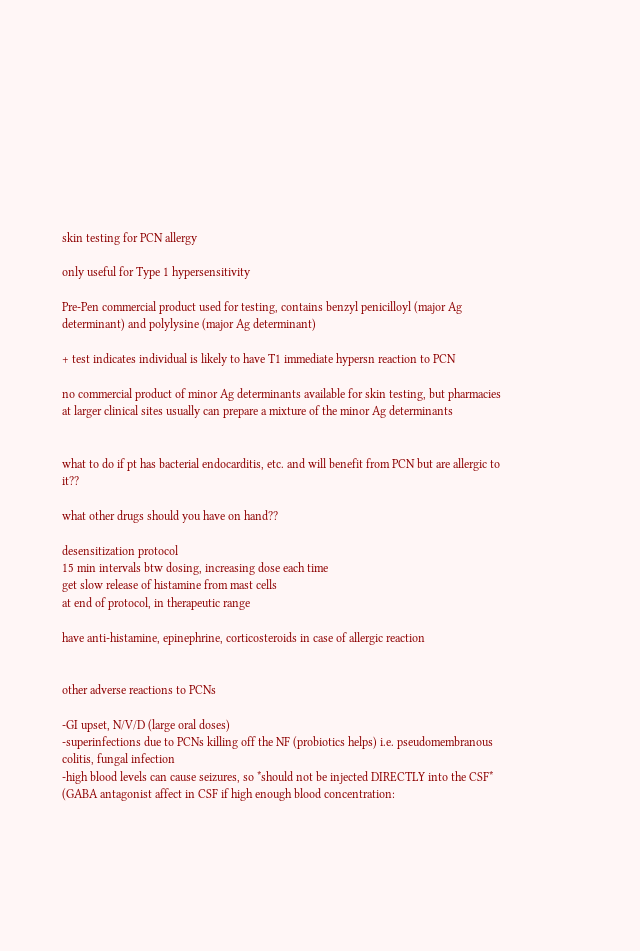skin testing for PCN allergy

only useful for Type 1 hypersensitivity

Pre-Pen commercial product used for testing, contains benzyl penicilloyl (major Ag determinant) and polylysine (major Ag determinant)

+ test indicates individual is likely to have T1 immediate hypersn reaction to PCN

no commercial product of minor Ag determinants available for skin testing, but pharmacies at larger clinical sites usually can prepare a mixture of the minor Ag determinants


what to do if pt has bacterial endocarditis, etc. and will benefit from PCN but are allergic to it??

what other drugs should you have on hand??

desensitization protocol
15 min intervals btw dosing, increasing dose each time
get slow release of histamine from mast cells
at end of protocol, in therapeutic range

have anti-histamine, epinephrine, corticosteroids in case of allergic reaction


other adverse reactions to PCNs

-GI upset, N/V/D (large oral doses)
-superinfections due to PCNs killing off the NF (probiotics helps) i.e. pseudomembranous colitis, fungal infection
-high blood levels can cause seizures, so *should not be injected DIRECTLY into the CSF* (GABA antagonist affect in CSF if high enough blood concentration: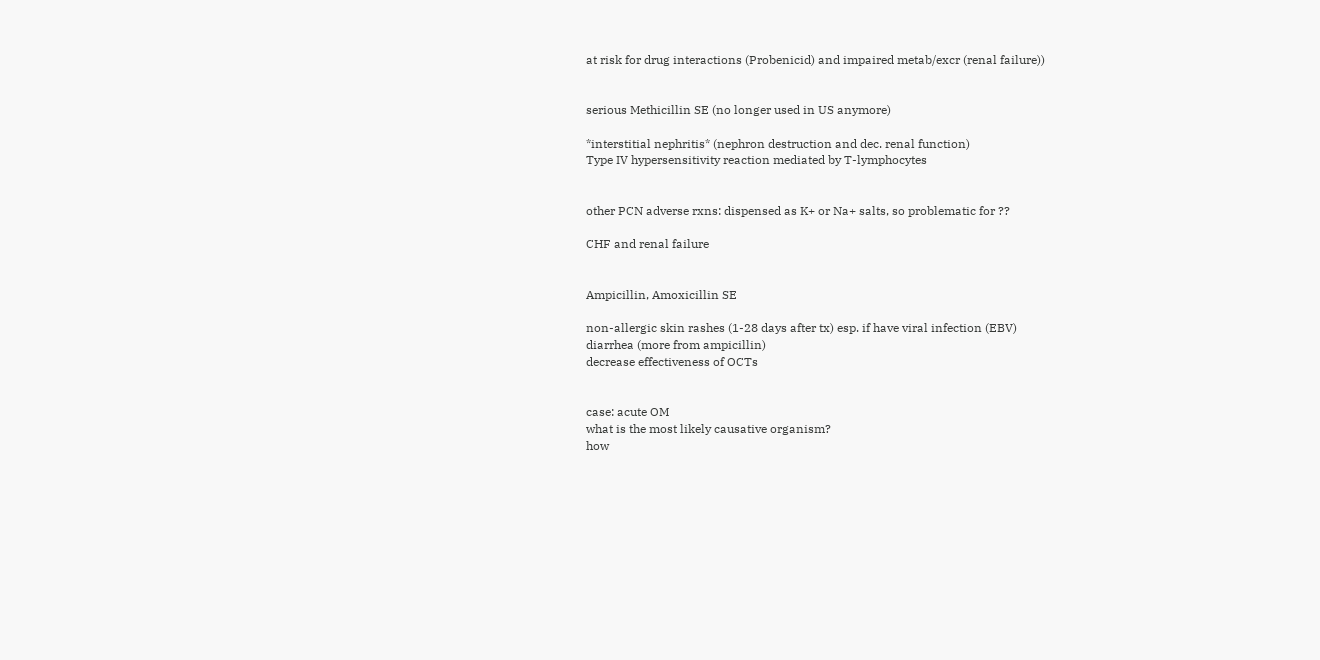at risk for drug interactions (Probenicid) and impaired metab/excr (renal failure))


serious Methicillin SE (no longer used in US anymore)

*interstitial nephritis* (nephron destruction and dec. renal function)
Type IV hypersensitivity reaction mediated by T-lymphocytes


other PCN adverse rxns: dispensed as K+ or Na+ salts, so problematic for ??

CHF and renal failure


Ampicillin, Amoxicillin SE

non-allergic skin rashes (1-28 days after tx) esp. if have viral infection (EBV)
diarrhea (more from ampicillin)
decrease effectiveness of OCTs


case: acute OM
what is the most likely causative organism?
how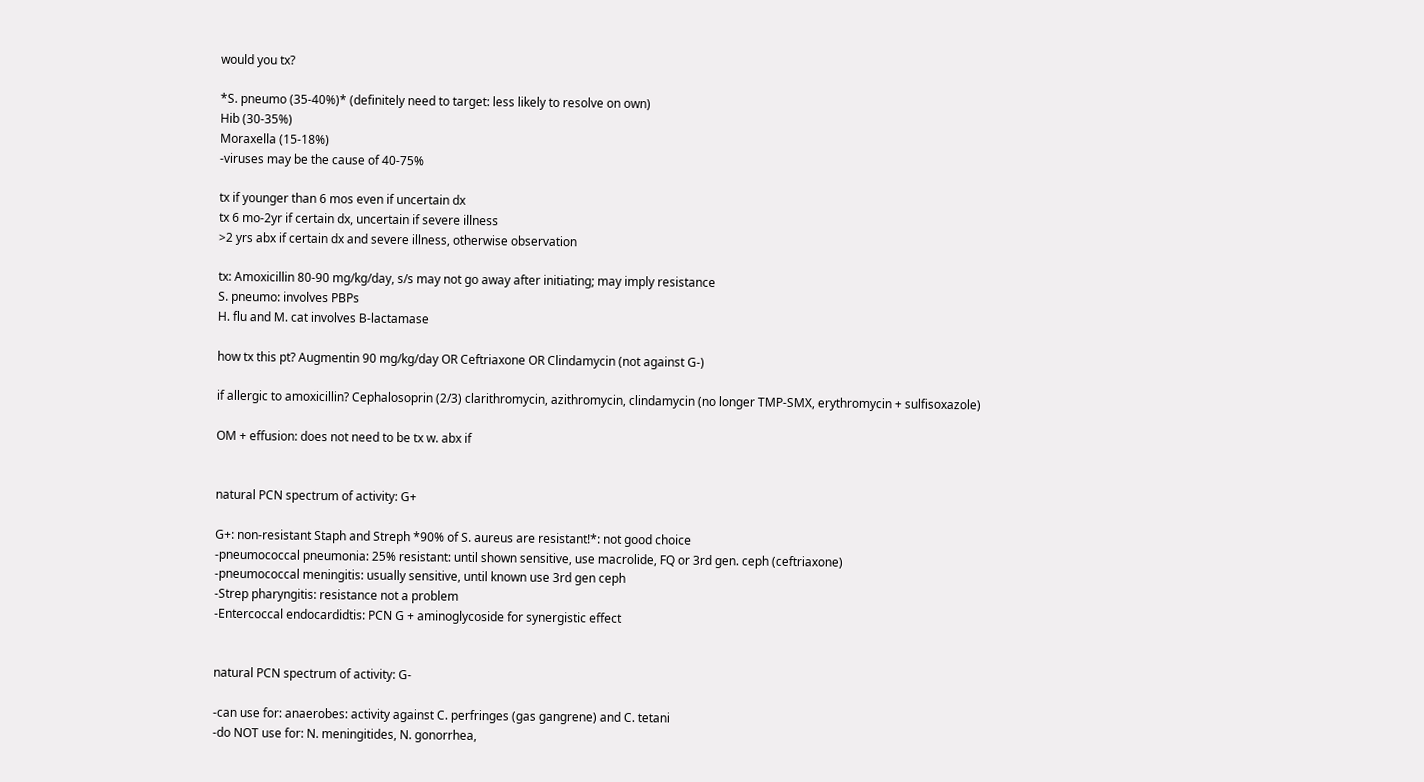would you tx?

*S. pneumo (35-40%)* (definitely need to target: less likely to resolve on own)
Hib (30-35%)
Moraxella (15-18%)
-viruses may be the cause of 40-75%

tx if younger than 6 mos even if uncertain dx
tx 6 mo-2yr if certain dx, uncertain if severe illness
>2 yrs abx if certain dx and severe illness, otherwise observation

tx: Amoxicillin 80-90 mg/kg/day, s/s may not go away after initiating; may imply resistance
S. pneumo: involves PBPs
H. flu and M. cat involves B-lactamase

how tx this pt? Augmentin 90 mg/kg/day OR Ceftriaxone OR Clindamycin (not against G-)

if allergic to amoxicillin? Cephalosoprin (2/3) clarithromycin, azithromycin, clindamycin (no longer TMP-SMX, erythromycin + sulfisoxazole)

OM + effusion: does not need to be tx w. abx if


natural PCN spectrum of activity: G+

G+: non-resistant Staph and Streph *90% of S. aureus are resistant!*: not good choice
-pneumococcal pneumonia: 25% resistant: until shown sensitive, use macrolide, FQ or 3rd gen. ceph (ceftriaxone)
-pneumococcal meningitis: usually sensitive, until known use 3rd gen ceph
-Strep pharyngitis: resistance not a problem
-Entercoccal endocardidtis: PCN G + aminoglycoside for synergistic effect


natural PCN spectrum of activity: G-

-can use for: anaerobes: activity against C. perfringes (gas gangrene) and C. tetani
-do NOT use for: N. meningitides, N. gonorrhea,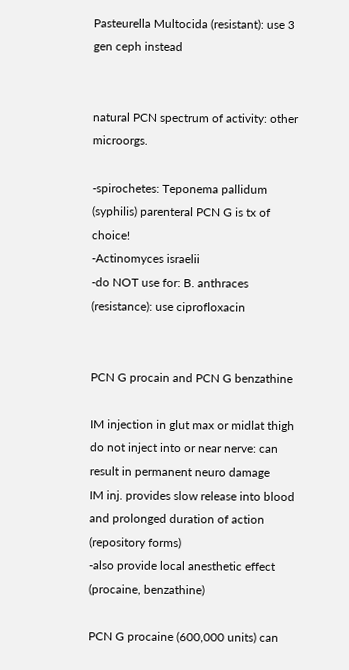Pasteurella Multocida (resistant): use 3 gen ceph instead


natural PCN spectrum of activity: other microorgs.

-spirochetes: Teponema pallidum (syphilis) parenteral PCN G is tx of choice!
-Actinomyces israelii
-do NOT use for: B. anthraces (resistance): use ciprofloxacin


PCN G procain and PCN G benzathine

IM injection in glut max or midlat thigh
do not inject into or near nerve: can result in permanent neuro damage
IM inj. provides slow release into blood and prolonged duration of action (repository forms)
-also provide local anesthetic effect (procaine, benzathine)

PCN G procaine (600,000 units) can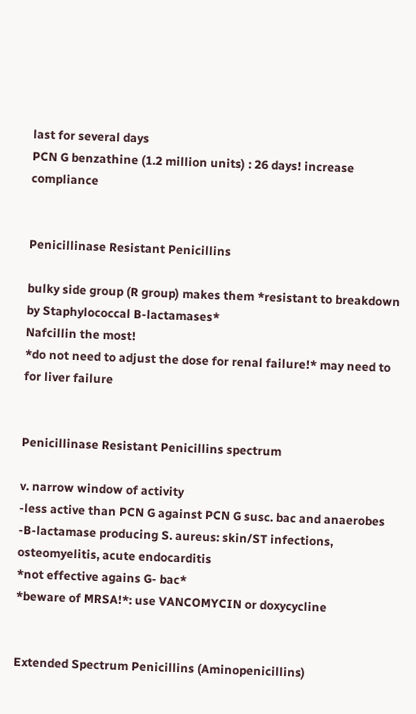last for several days
PCN G benzathine (1.2 million units) : 26 days! increase compliance


Penicillinase Resistant Penicillins

bulky side group (R group) makes them *resistant to breakdown by Staphylococcal B-lactamases*
Nafcillin the most!
*do not need to adjust the dose for renal failure!* may need to for liver failure


Penicillinase Resistant Penicillins spectrum

v. narrow window of activity
-less active than PCN G against PCN G susc. bac and anaerobes
-B-lactamase producing S. aureus: skin/ST infections, osteomyelitis, acute endocarditis
*not effective agains G- bac*
*beware of MRSA!*: use VANCOMYCIN or doxycycline


Extended Spectrum Penicillins (Aminopenicillins)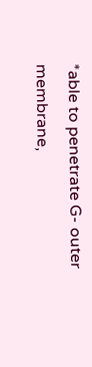*able to penetrate G- outer membrane,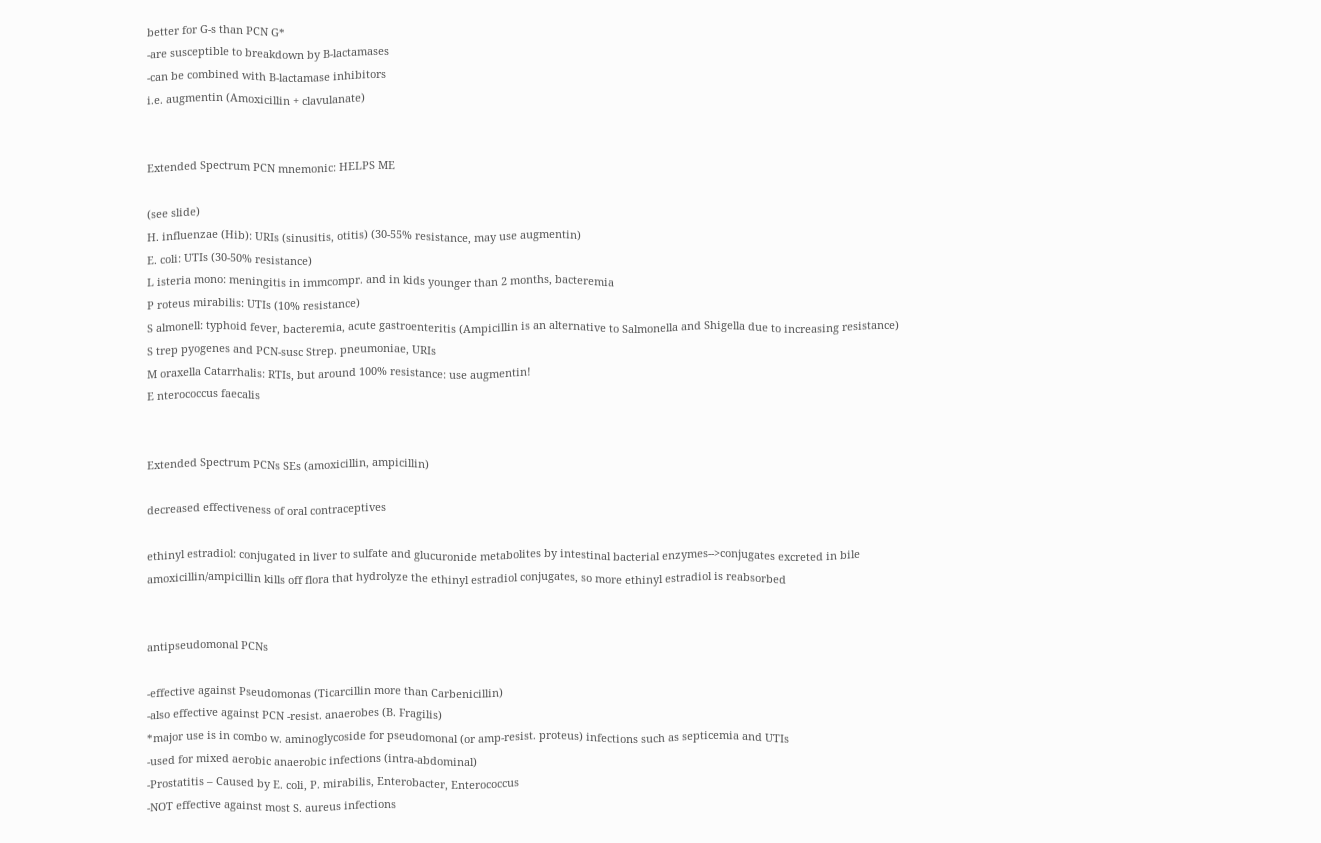better for G-s than PCN G*
-are susceptible to breakdown by B-lactamases
-can be combined with B-lactamase inhibitors
i.e. augmentin (Amoxicillin + clavulanate)


Extended Spectrum PCN mnemonic: HELPS ME

(see slide)
H. influenzae (Hib): URIs (sinusitis, otitis) (30-55% resistance, may use augmentin)
E. coli: UTIs (30-50% resistance)
L isteria mono: meningitis in immcompr. and in kids younger than 2 months, bacteremia
P roteus mirabilis: UTIs (10% resistance)
S almonell: typhoid fever, bacteremia, acute gastroenteritis (Ampicillin is an alternative to Salmonella and Shigella due to increasing resistance)
S trep pyogenes and PCN-susc Strep. pneumoniae, URIs
M oraxella Catarrhalis: RTIs, but around 100% resistance: use augmentin!
E nterococcus faecalis


Extended Spectrum PCNs SEs (amoxicillin, ampicillin)

decreased effectiveness of oral contraceptives

ethinyl estradiol: conjugated in liver to sulfate and glucuronide metabolites by intestinal bacterial enzymes-->conjugates excreted in bile
amoxicillin/ampicillin kills off flora that hydrolyze the ethinyl estradiol conjugates, so more ethinyl estradiol is reabsorbed


antipseudomonal PCNs

-effective against Pseudomonas (Ticarcillin more than Carbenicillin)
-also effective against PCN -resist. anaerobes (B. Fragilis)
*major use is in combo w. aminoglycoside for pseudomonal (or amp-resist. proteus) infections such as septicemia and UTIs
-used for mixed aerobic anaerobic infections (intra-abdominal)
-Prostatitis – Caused by E. coli, P. mirabilis, Enterobacter, Enterococcus
-NOT effective against most S. aureus infections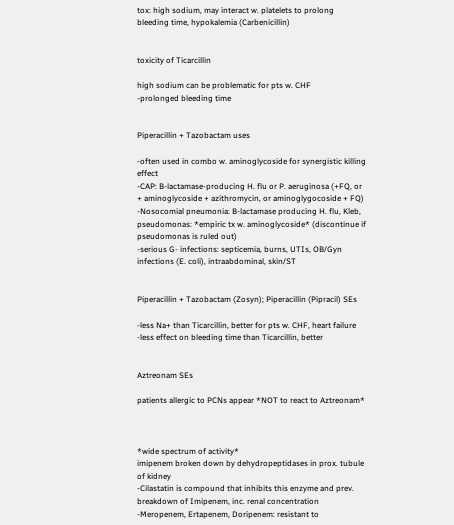tox: high sodium, may interact w. platelets to prolong bleeding time, hypokalemia (Carbenicillin)


toxicity of Ticarcillin

high sodium can be problematic for pts w. CHF
-prolonged bleeding time


Piperacillin + Tazobactam uses

-often used in combo w. aminoglycoside for synergistic killing effect
-CAP: B-lactamase-producing H. flu or P. aeruginosa (+FQ, or + aminoglycoside + azithromycin, or aminoglygocoside + FQ)
-Nosocomial pneumonia: B-lactamase producing H. flu, Kleb, pseudomonas: *empiric tx w. aminoglycoside* (discontinue if pseudomonas is ruled out)
-serious G- infections: septicemia, burns, UTIs, OB/Gyn infections (E. coli), intraabdominal, skin/ST


Piperacillin + Tazobactam (Zosyn); Piperacillin (Pipracil) SEs

-less Na+ than Ticarcillin, better for pts w. CHF, heart failure
-less effect on bleeding time than Ticarcillin, better


Aztreonam SEs

patients allergic to PCNs appear *NOT to react to Aztreonam*



*wide spectrum of activity*
imipenem broken down by dehydropeptidases in prox. tubule of kidney
-Cilastatin is compound that inhibits this enzyme and prev. breakdown of Imipenem, inc. renal concentration
-Meropenem, Ertapenem, Doripenem: resistant to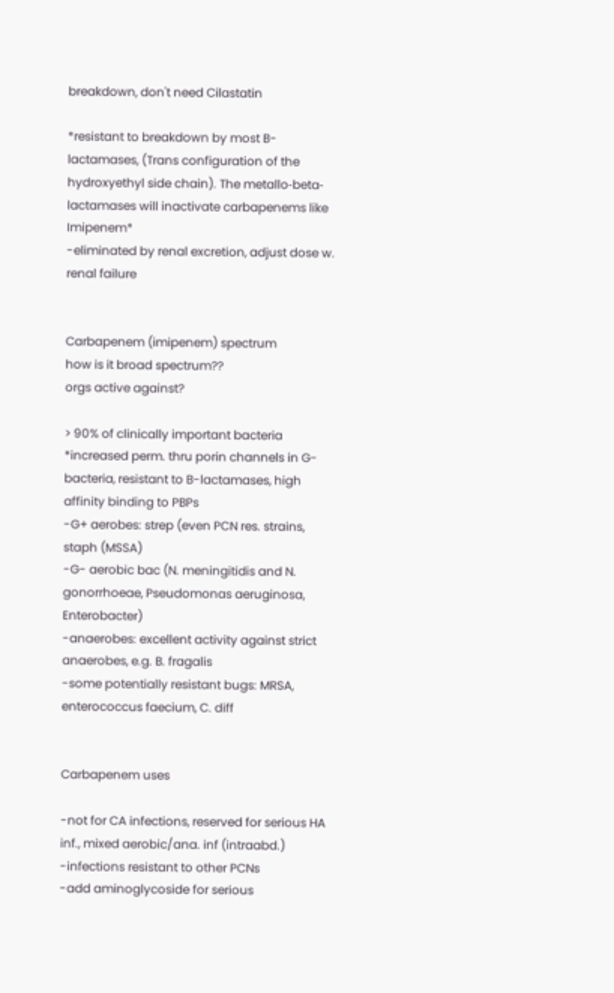breakdown, don't need Cilastatin

*resistant to breakdown by most B-lactamases, (Trans configuration of the hydroxyethyl side chain). The metallo‐beta‐lactamases will inactivate carbapenems like Imipenem*
-eliminated by renal excretion, adjust dose w. renal failure


Carbapenem (imipenem) spectrum
how is it broad spectrum??
orgs active against?

> 90% of clinically important bacteria
*increased perm. thru porin channels in G- bacteria, resistant to B-lactamases, high affinity binding to PBPs
-G+ aerobes: strep (even PCN res. strains, staph (MSSA)
-G- aerobic bac (N. meningitidis and N. gonorrhoeae, Pseudomonas aeruginosa, Enterobacter)
-anaerobes: excellent activity against strict anaerobes, e.g. B. fragalis
-some potentially resistant bugs: MRSA, enterococcus faecium, C. diff


Carbapenem uses

-not for CA infections, reserved for serious HA inf., mixed aerobic/ana. inf (intraabd.)
-infections resistant to other PCNs
-add aminoglycoside for serious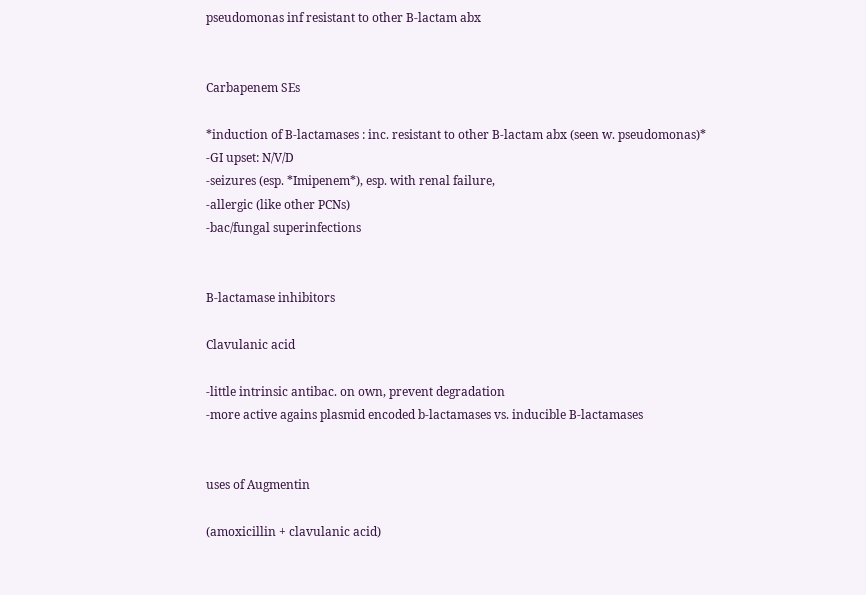pseudomonas inf resistant to other B-lactam abx


Carbapenem SEs

*induction of B-lactamases : inc. resistant to other B-lactam abx (seen w. pseudomonas)*
-GI upset: N/V/D
-seizures (esp. *Imipenem*), esp. with renal failure,
-allergic (like other PCNs)
-bac/fungal superinfections


B-lactamase inhibitors

Clavulanic acid

-little intrinsic antibac. on own, prevent degradation
-more active agains plasmid encoded b-lactamases vs. inducible B-lactamases


uses of Augmentin

(amoxicillin + clavulanic acid)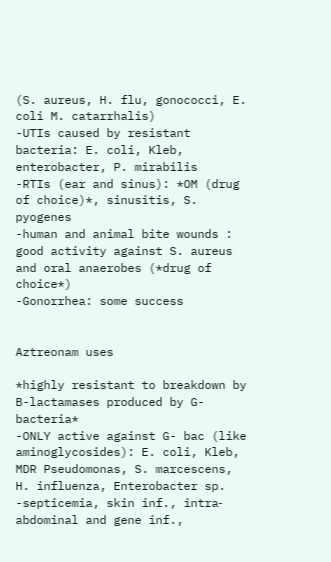(S. aureus, H. flu, gonococci, E. coli M. catarrhalis)
-UTIs caused by resistant bacteria: E. coli, Kleb, enterobacter, P. mirabilis
-RTIs (ear and sinus): *OM (drug of choice)*, sinusitis, S. pyogenes
-human and animal bite wounds : good activity against S. aureus and oral anaerobes (*drug of choice*)
-Gonorrhea: some success


Aztreonam uses

*highly resistant to breakdown by B-lactamases produced by G- bacteria*
-ONLY active against G- bac (like aminoglycosides): E. coli, Kleb, MDR Pseudomonas, S. marcescens, H. influenza, Enterobacter sp.
-septicemia, skin inf., intra‐abdominal and gene inf.,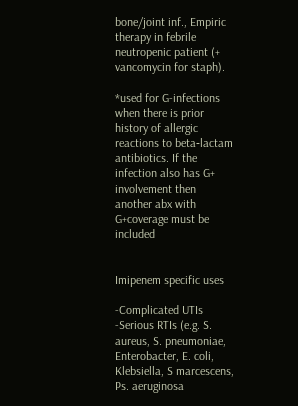bone/joint inf., Empiric therapy in febrile neutropenic patient (+ vancomycin for staph).

*used for G-infections when there is prior history of allergic reactions to beta‐lactam antibiotics. If the infection also has G+ involvement then another abx with G+coverage must be included


Imipenem specific uses

-Complicated UTIs
-Serious RTIs (e.g. S. aureus, S. pneumoniae, Enterobacter, E. coli, Klebsiella, S marcescens, Ps. aeruginosa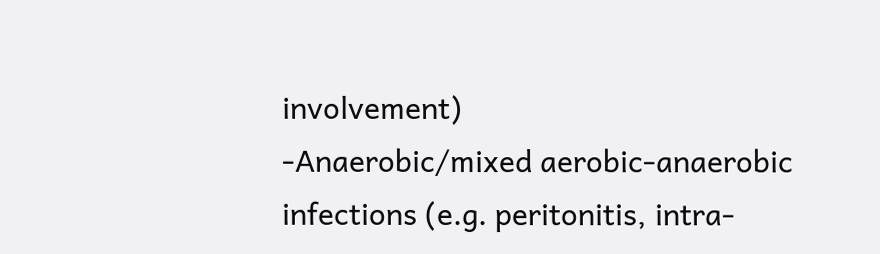involvement)
-Anaerobic/mixed aerobic‐anaerobic infections (e.g. peritonitis, intra‐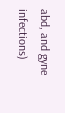abd, and gyne infections)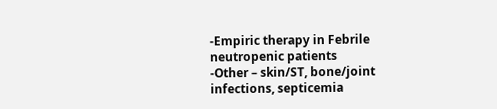-Empiric therapy in Febrile neutropenic patients
-Other – skin/ST, bone/joint infections, septicemia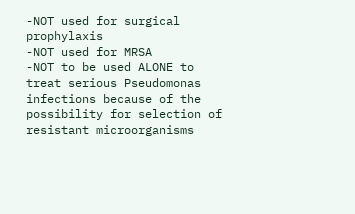-NOT used for surgical prophylaxis
-NOT used for MRSA
-NOT to be used ALONE to treat serious Pseudomonas infections because of the possibility for selection of resistant microorganisms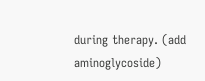during therapy. (add aminoglycoside)